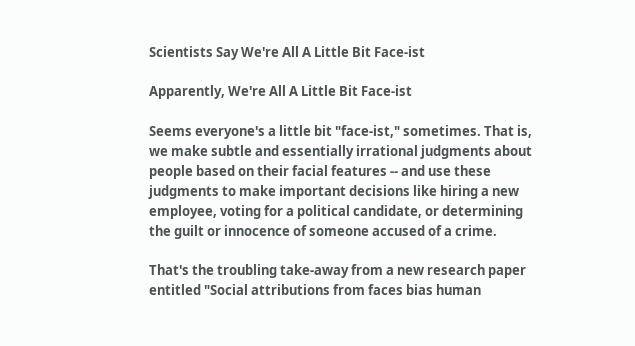Scientists Say We're All A Little Bit Face-ist

Apparently, We're All A Little Bit Face-ist

Seems everyone's a little bit "face-ist," sometimes. That is, we make subtle and essentially irrational judgments about people based on their facial features -- and use these judgments to make important decisions like hiring a new employee, voting for a political candidate, or determining the guilt or innocence of someone accused of a crime.

That's the troubling take-away from a new research paper entitled "Social attributions from faces bias human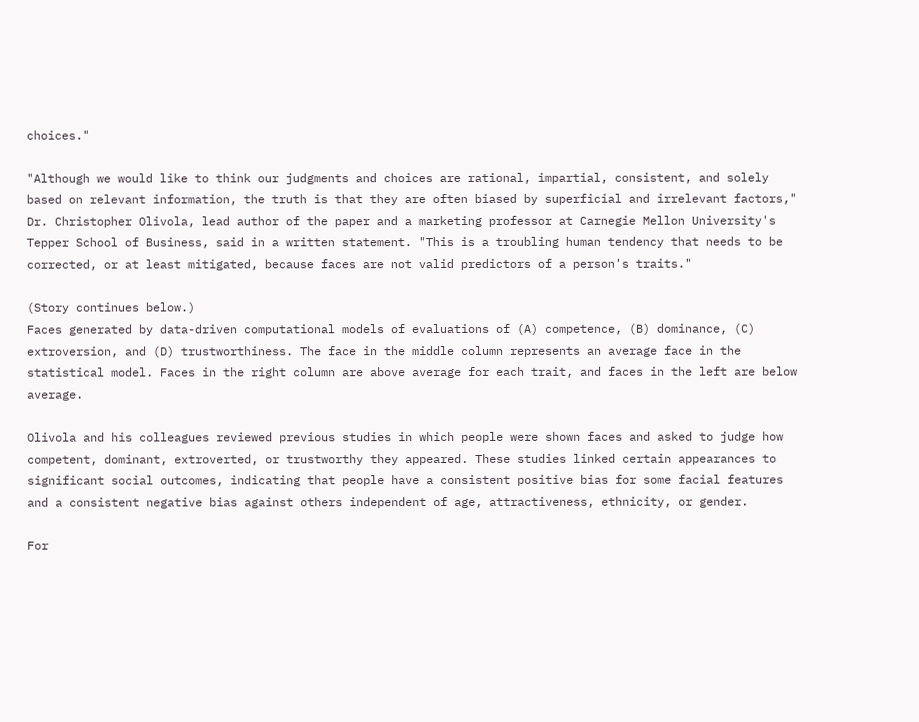choices."

"Although we would like to think our judgments and choices are rational, impartial, consistent, and solely based on relevant information, the truth is that they are often biased by superficial and irrelevant factors," Dr. Christopher Olivola, lead author of the paper and a marketing professor at Carnegie Mellon University's Tepper School of Business, said in a written statement. "This is a troubling human tendency that needs to be corrected, or at least mitigated, because faces are not valid predictors of a person's traits."

(Story continues below.)
Faces generated by data-driven computational models of evaluations of (A) competence, (B) dominance, (C) extroversion, and (D) trustworthiness. The face in the middle column represents an average face in the statistical model. Faces in the right column are above average for each trait, and faces in the left are below average.

Olivola and his colleagues reviewed previous studies in which people were shown faces and asked to judge how competent, dominant, extroverted, or trustworthy they appeared. These studies linked certain appearances to significant social outcomes, indicating that people have a consistent positive bias for some facial features and a consistent negative bias against others independent of age, attractiveness, ethnicity, or gender.

For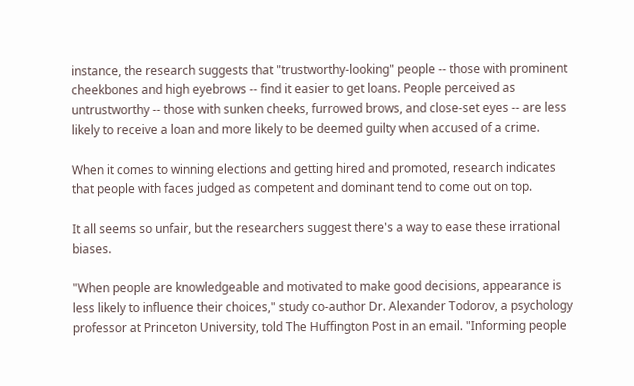instance, the research suggests that "trustworthy-looking" people -- those with prominent cheekbones and high eyebrows -- find it easier to get loans. People perceived as untrustworthy -- those with sunken cheeks, furrowed brows, and close-set eyes -- are less likely to receive a loan and more likely to be deemed guilty when accused of a crime.

When it comes to winning elections and getting hired and promoted, research indicates that people with faces judged as competent and dominant tend to come out on top.

It all seems so unfair, but the researchers suggest there's a way to ease these irrational biases.

"When people are knowledgeable and motivated to make good decisions, appearance is less likely to influence their choices," study co-author Dr. Alexander Todorov, a psychology professor at Princeton University, told The Huffington Post in an email. "Informing people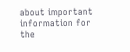about important information for the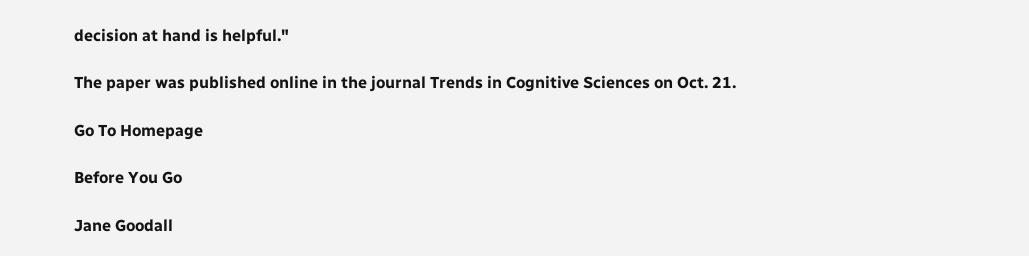decision at hand is helpful."

The paper was published online in the journal Trends in Cognitive Sciences on Oct. 21.

Go To Homepage

Before You Go

Jane Goodall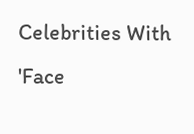Celebrities With 'Face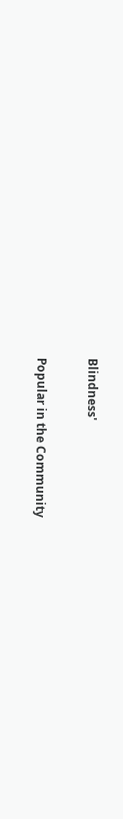Blindness'

Popular in the Community